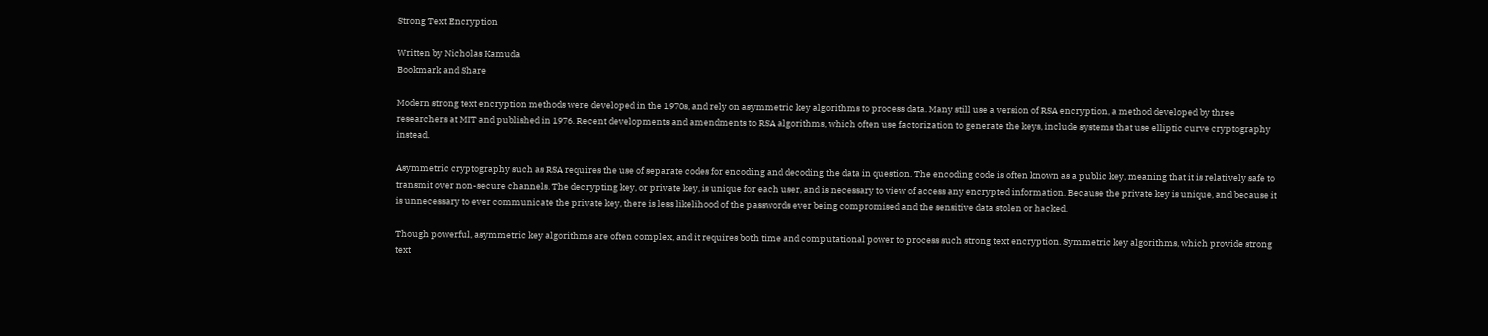Strong Text Encryption

Written by Nicholas Kamuda
Bookmark and Share

Modern strong text encryption methods were developed in the 1970s, and rely on asymmetric key algorithms to process data. Many still use a version of RSA encryption, a method developed by three researchers at MIT and published in 1976. Recent developments and amendments to RSA algorithms, which often use factorization to generate the keys, include systems that use elliptic curve cryptography instead.

Asymmetric cryptography such as RSA requires the use of separate codes for encoding and decoding the data in question. The encoding code is often known as a public key, meaning that it is relatively safe to transmit over non-secure channels. The decrypting key, or private key, is unique for each user, and is necessary to view of access any encrypted information. Because the private key is unique, and because it is unnecessary to ever communicate the private key, there is less likelihood of the passwords ever being compromised and the sensitive data stolen or hacked.

Though powerful, asymmetric key algorithms are often complex, and it requires both time and computational power to process such strong text encryption. Symmetric key algorithms, which provide strong text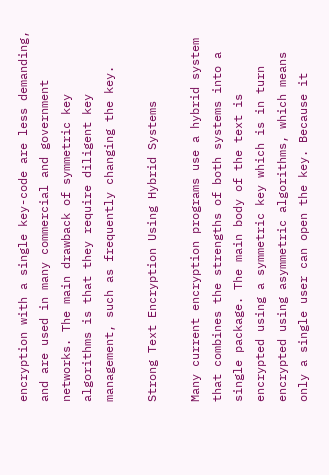encryption with a single key-code are less demanding, and are used in many commercial and government networks. The main drawback of symmetric key algorithms is that they require diligent key management, such as frequently changing the key.

Strong Text Encryption Using Hybrid Systems

Many current encryption programs use a hybrid system that combines the strengths of both systems into a single package. The main body of the text is encrypted using a symmetric key which is in turn encrypted using asymmetric algorithms, which means only a single user can open the key. Because it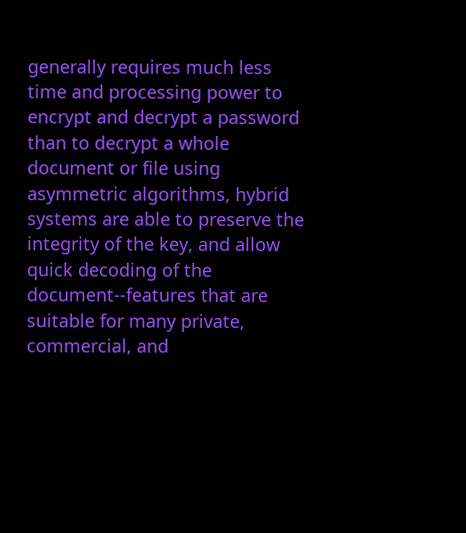generally requires much less time and processing power to encrypt and decrypt a password than to decrypt a whole document or file using asymmetric algorithms, hybrid systems are able to preserve the integrity of the key, and allow quick decoding of the document--features that are suitable for many private, commercial, and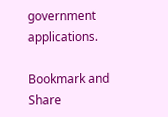government applications.

Bookmark and Share